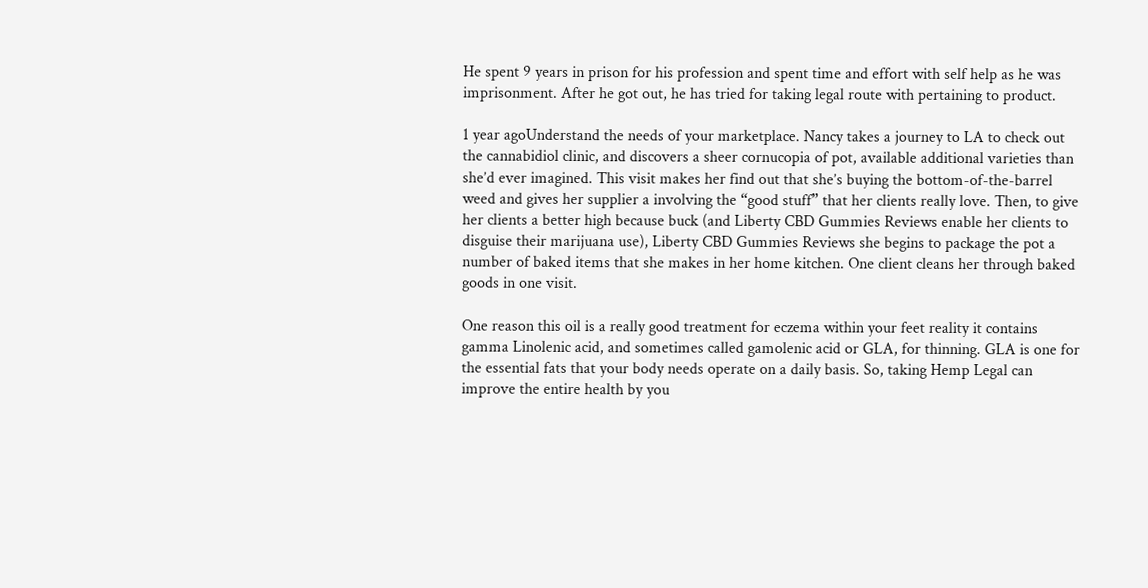He spent 9 years in prison for his profession and spent time and effort with self help as he was imprisonment. After he got out, he has tried for taking legal route with pertaining to product.

1 year agoUnderstand the needs of your marketplace. Nancy takes a journey to LA to check out the cannabidiol clinic, and discovers a sheer cornucopia of pot, available additional varieties than she’d ever imagined. This visit makes her find out that she’s buying the bottom-of-the-barrel weed and gives her supplier a involving the “good stuff” that her clients really love. Then, to give her clients a better high because buck (and Liberty CBD Gummies Reviews enable her clients to disguise their marijuana use), Liberty CBD Gummies Reviews she begins to package the pot a number of baked items that she makes in her home kitchen. One client cleans her through baked goods in one visit.

One reason this oil is a really good treatment for eczema within your feet reality it contains gamma Linolenic acid, and sometimes called gamolenic acid or GLA, for thinning. GLA is one for the essential fats that your body needs operate on a daily basis. So, taking Hemp Legal can improve the entire health by you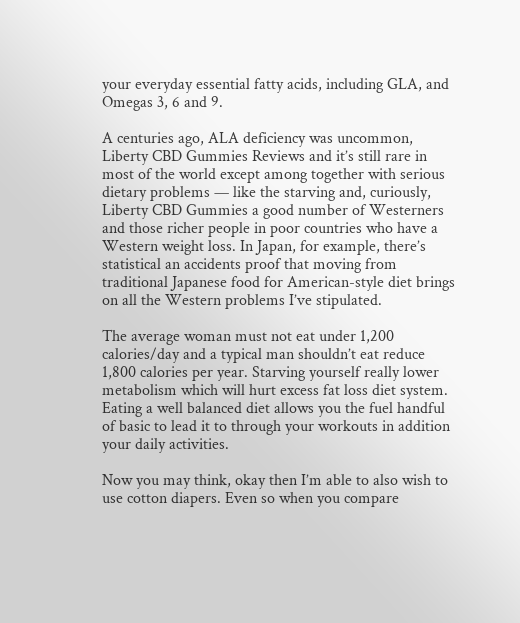your everyday essential fatty acids, including GLA, and Omegas 3, 6 and 9.

A centuries ago, ALA deficiency was uncommon, Liberty CBD Gummies Reviews and it’s still rare in most of the world except among together with serious dietary problems — like the starving and, curiously, Liberty CBD Gummies a good number of Westerners and those richer people in poor countries who have a Western weight loss. In Japan, for example, there’s statistical an accidents proof that moving from traditional Japanese food for American-style diet brings on all the Western problems I’ve stipulated.

The average woman must not eat under 1,200 calories/day and a typical man shouldn’t eat reduce 1,800 calories per year. Starving yourself really lower metabolism which will hurt excess fat loss diet system. Eating a well balanced diet allows you the fuel handful of basic to lead it to through your workouts in addition your daily activities.

Now you may think, okay then I’m able to also wish to use cotton diapers. Even so when you compare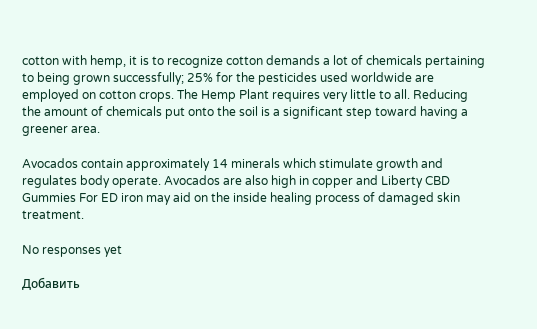cotton with hemp, it is to recognize cotton demands a lot of chemicals pertaining to being grown successfully; 25% for the pesticides used worldwide are employed on cotton crops. The Hemp Plant requires very little to all. Reducing the amount of chemicals put onto the soil is a significant step toward having a greener area.

Avocados contain approximately 14 minerals which stimulate growth and regulates body operate. Avocados are also high in copper and Liberty CBD Gummies For ED iron may aid on the inside healing process of damaged skin treatment.

No responses yet

Добавить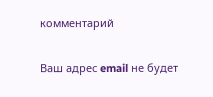комментарий

Ваш адрес email не будет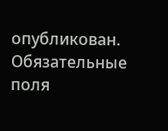опубликован. Обязательные поля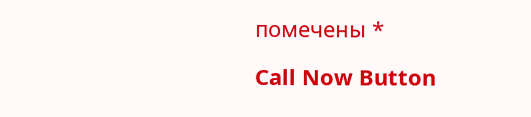помечены *

Call Now Button